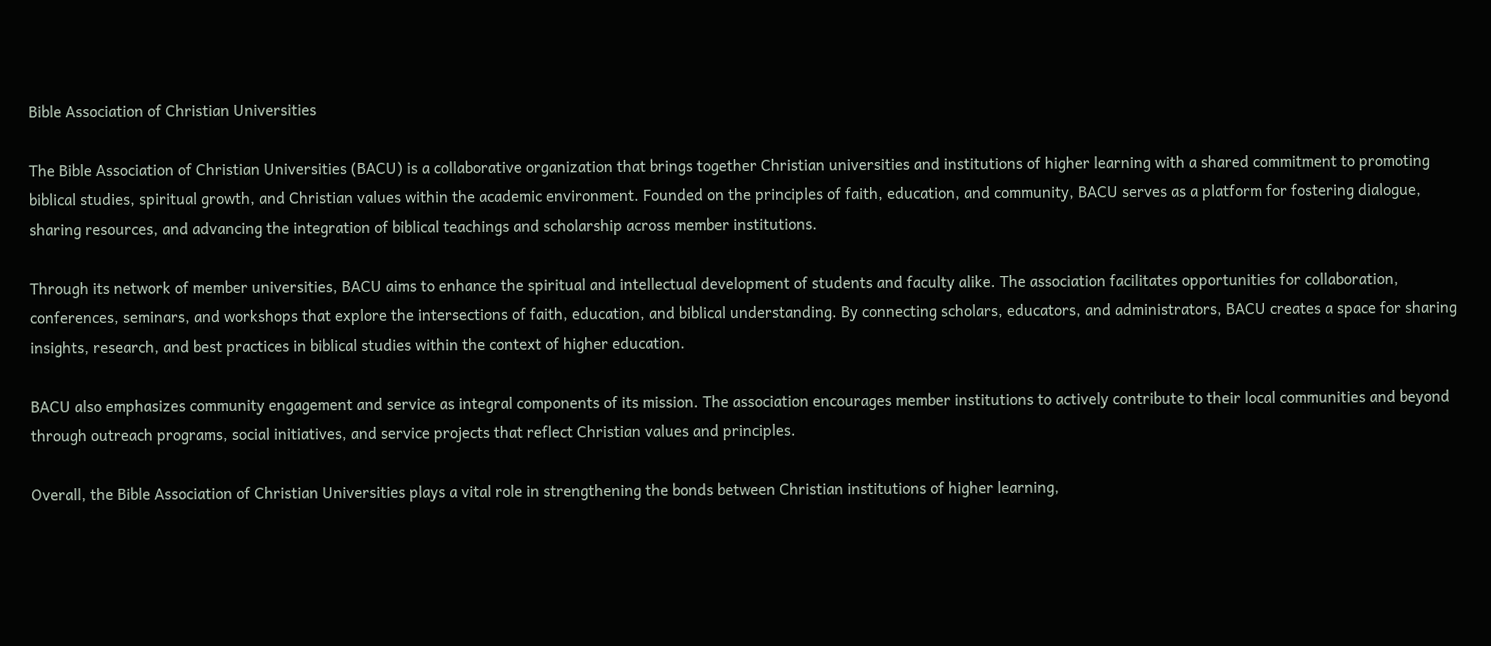Bible Association of Christian Universities

The Bible Association of Christian Universities (BACU) is a collaborative organization that brings together Christian universities and institutions of higher learning with a shared commitment to promoting biblical studies, spiritual growth, and Christian values within the academic environment. Founded on the principles of faith, education, and community, BACU serves as a platform for fostering dialogue, sharing resources, and advancing the integration of biblical teachings and scholarship across member institutions.

Through its network of member universities, BACU aims to enhance the spiritual and intellectual development of students and faculty alike. The association facilitates opportunities for collaboration, conferences, seminars, and workshops that explore the intersections of faith, education, and biblical understanding. By connecting scholars, educators, and administrators, BACU creates a space for sharing insights, research, and best practices in biblical studies within the context of higher education.

BACU also emphasizes community engagement and service as integral components of its mission. The association encourages member institutions to actively contribute to their local communities and beyond through outreach programs, social initiatives, and service projects that reflect Christian values and principles.

Overall, the Bible Association of Christian Universities plays a vital role in strengthening the bonds between Christian institutions of higher learning,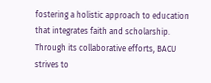fostering a holistic approach to education that integrates faith and scholarship. Through its collaborative efforts, BACU strives to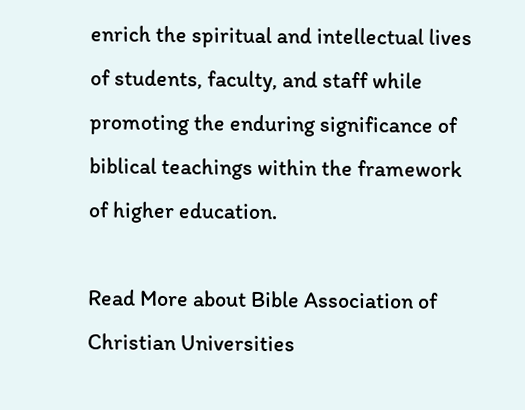enrich the spiritual and intellectual lives of students, faculty, and staff while promoting the enduring significance of biblical teachings within the framework of higher education.

Read More about Bible Association of Christian Universities